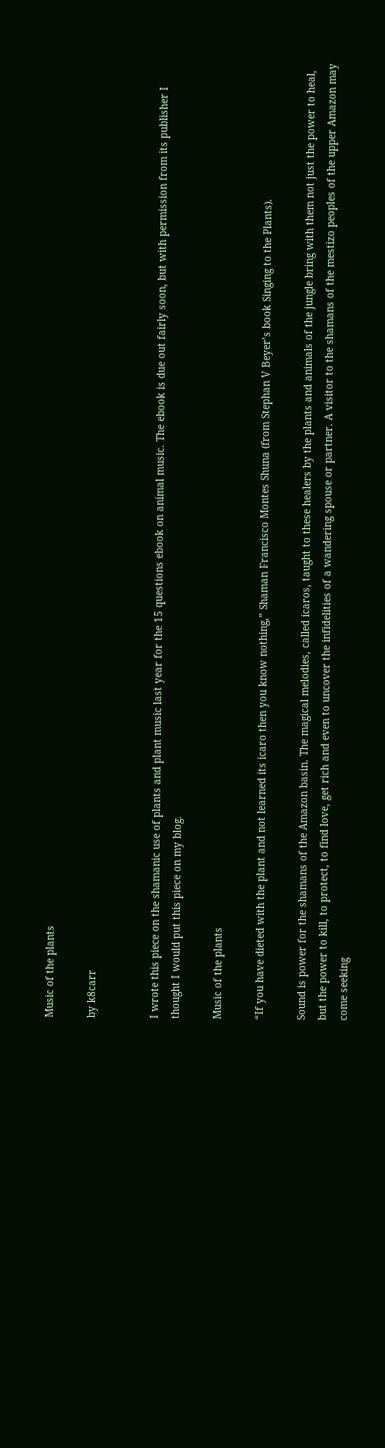Music of the plants

by k8carr


I wrote this piece on the shamanic use of plants and plant music last year for the 15 questions ebook on animal music. The ebook is due out fairly soon, but with permission from its publisher I thought I would put this piece on my blog.

Music of the plants

“If you have dieted with the plant and not learned its icaro then you know nothing,” Shaman Francisco Montes Shuna (from Stephan V Beyer’s book Singing to the Plants).

Sound is power for the shamans of the Amazon basin. The magical melodies, called icaros, taught to these healers by the plants and animals of the jungle bring with them not just the power to heal, but the power to kill, to protect, to find love, get rich and even to uncover the infidelities of a wandering spouse or partner. A visitor to the shamans of the mestizo peoples of the upper Amazon may come seeking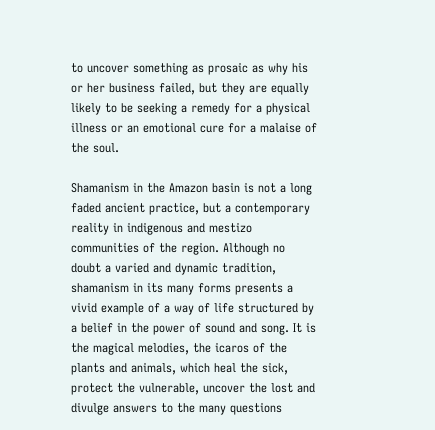to uncover something as prosaic as why his or her business failed, but they are equally likely to be seeking a remedy for a physical illness or an emotional cure for a malaise of the soul.

Shamanism in the Amazon basin is not a long faded ancient practice, but a contemporary reality in indigenous and mestizo communities of the region. Although no doubt a varied and dynamic tradition, shamanism in its many forms presents a vivid example of a way of life structured by a belief in the power of sound and song. It is the magical melodies, the icaros of the plants and animals, which heal the sick, protect the vulnerable, uncover the lost and divulge answers to the many questions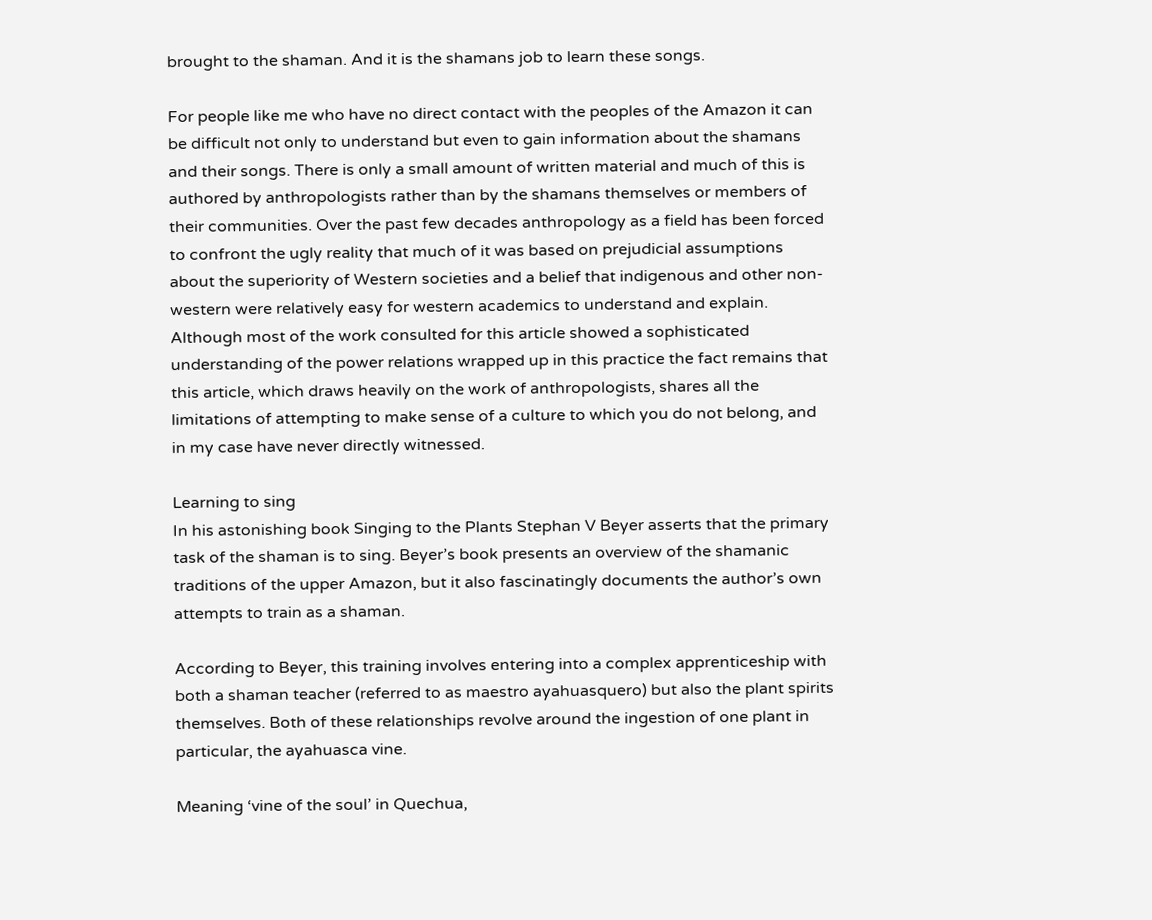brought to the shaman. And it is the shamans job to learn these songs.

For people like me who have no direct contact with the peoples of the Amazon it can be difficult not only to understand but even to gain information about the shamans and their songs. There is only a small amount of written material and much of this is authored by anthropologists rather than by the shamans themselves or members of their communities. Over the past few decades anthropology as a field has been forced to confront the ugly reality that much of it was based on prejudicial assumptions about the superiority of Western societies and a belief that indigenous and other non-western were relatively easy for western academics to understand and explain. Although most of the work consulted for this article showed a sophisticated understanding of the power relations wrapped up in this practice the fact remains that this article, which draws heavily on the work of anthropologists, shares all the limitations of attempting to make sense of a culture to which you do not belong, and in my case have never directly witnessed.

Learning to sing
In his astonishing book Singing to the Plants Stephan V Beyer asserts that the primary task of the shaman is to sing. Beyer’s book presents an overview of the shamanic traditions of the upper Amazon, but it also fascinatingly documents the author’s own attempts to train as a shaman.

According to Beyer, this training involves entering into a complex apprenticeship with both a shaman teacher (referred to as maestro ayahuasquero) but also the plant spirits themselves. Both of these relationships revolve around the ingestion of one plant in particular, the ayahuasca vine.

Meaning ‘vine of the soul’ in Quechua,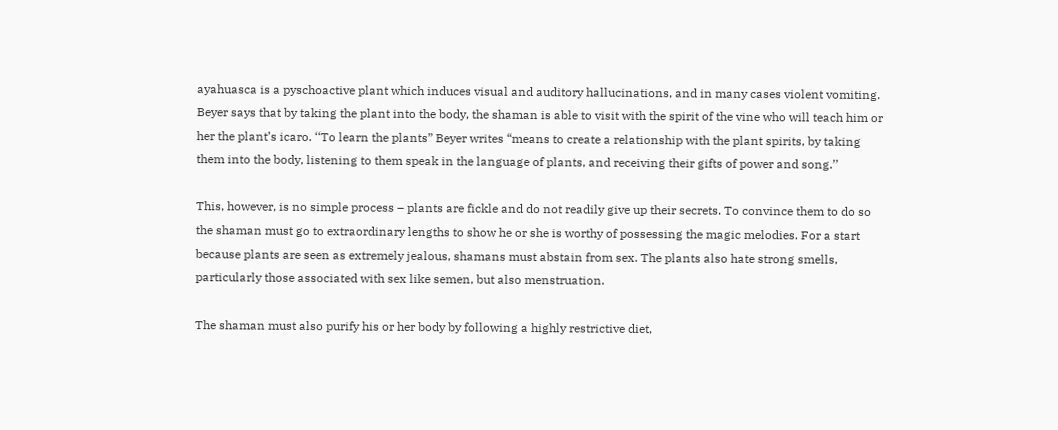ayahuasca is a pyschoactive plant which induces visual and auditory hallucinations, and in many cases violent vomiting. Beyer says that by taking the plant into the body, the shaman is able to visit with the spirit of the vine who will teach him or her the plant’s icaro. ‘‘To learn the plants” Beyer writes “means to create a relationship with the plant spirits, by taking them into the body, listening to them speak in the language of plants, and receiving their gifts of power and song.’’

This, however, is no simple process – plants are fickle and do not readily give up their secrets. To convince them to do so the shaman must go to extraordinary lengths to show he or she is worthy of possessing the magic melodies. For a start because plants are seen as extremely jealous, shamans must abstain from sex. The plants also hate strong smells, particularly those associated with sex like semen, but also menstruation.

The shaman must also purify his or her body by following a highly restrictive diet,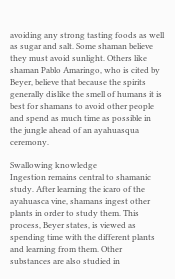avoiding any strong tasting foods as well as sugar and salt. Some shaman believe they must avoid sunlight. Others like shaman Pablo Amaringo, who is cited by Beyer, believe that because the spirits generally dislike the smell of humans it is best for shamans to avoid other people and spend as much time as possible in the jungle ahead of an ayahuasqua ceremony.

Swallowing knowledge
Ingestion remains central to shamanic study. After learning the icaro of the ayahuasca vine, shamans ingest other plants in order to study them. This process, Beyer states, is viewed as spending time with the different plants and learning from them. Other substances are also studied in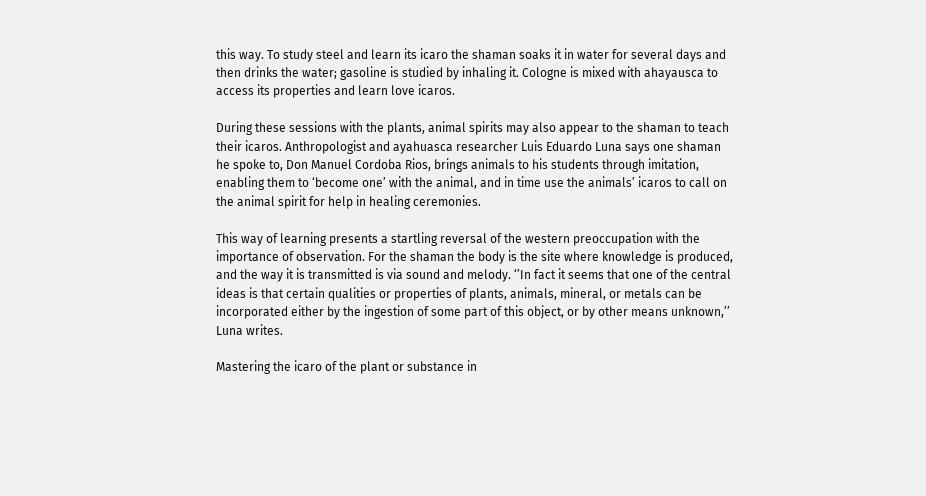this way. To study steel and learn its icaro the shaman soaks it in water for several days and then drinks the water; gasoline is studied by inhaling it. Cologne is mixed with ahayausca to access its properties and learn love icaros.

During these sessions with the plants, animal spirits may also appear to the shaman to teach their icaros. Anthropologist and ayahuasca researcher Luis Eduardo Luna says one shaman he spoke to, Don Manuel Cordoba Rios, brings animals to his students through imitation, enabling them to ‘become one’ with the animal, and in time use the animals’ icaros to call on the animal spirit for help in healing ceremonies.

This way of learning presents a startling reversal of the western preoccupation with the importance of observation. For the shaman the body is the site where knowledge is produced, and the way it is transmitted is via sound and melody. ‘’In fact it seems that one of the central ideas is that certain qualities or properties of plants, animals, mineral, or metals can be incorporated either by the ingestion of some part of this object, or by other means unknown,’’ Luna writes.

Mastering the icaro of the plant or substance in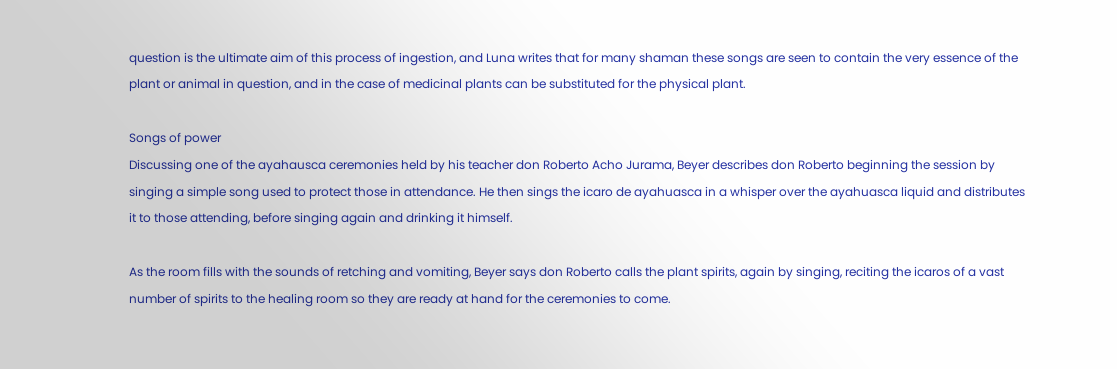question is the ultimate aim of this process of ingestion, and Luna writes that for many shaman these songs are seen to contain the very essence of the plant or animal in question, and in the case of medicinal plants can be substituted for the physical plant.

Songs of power
Discussing one of the ayahausca ceremonies held by his teacher don Roberto Acho Jurama, Beyer describes don Roberto beginning the session by singing a simple song used to protect those in attendance. He then sings the icaro de ayahuasca in a whisper over the ayahuasca liquid and distributes it to those attending, before singing again and drinking it himself.

As the room fills with the sounds of retching and vomiting, Beyer says don Roberto calls the plant spirits, again by singing, reciting the icaros of a vast number of spirits to the healing room so they are ready at hand for the ceremonies to come.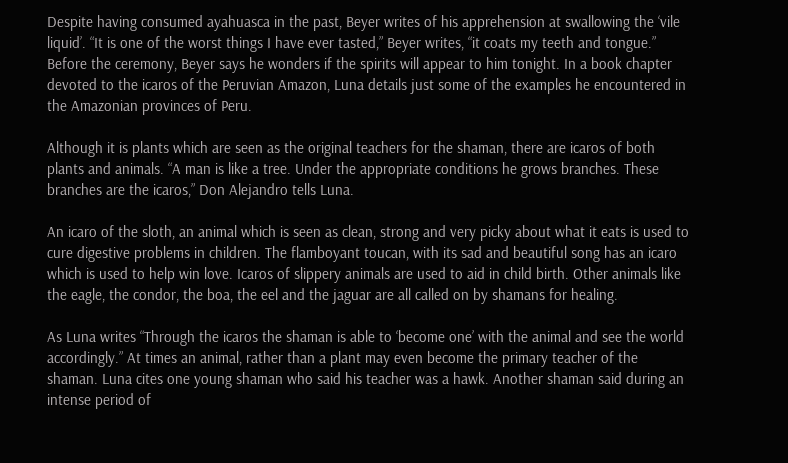Despite having consumed ayahuasca in the past, Beyer writes of his apprehension at swallowing the ‘vile liquid’. “It is one of the worst things I have ever tasted,” Beyer writes, “it coats my teeth and tongue.” Before the ceremony, Beyer says he wonders if the spirits will appear to him tonight. In a book chapter devoted to the icaros of the Peruvian Amazon, Luna details just some of the examples he encountered in the Amazonian provinces of Peru.

Although it is plants which are seen as the original teachers for the shaman, there are icaros of both plants and animals. “A man is like a tree. Under the appropriate conditions he grows branches. These branches are the icaros,” Don Alejandro tells Luna.

An icaro of the sloth, an animal which is seen as clean, strong and very picky about what it eats is used to cure digestive problems in children. The flamboyant toucan, with its sad and beautiful song has an icaro which is used to help win love. Icaros of slippery animals are used to aid in child birth. Other animals like the eagle, the condor, the boa, the eel and the jaguar are all called on by shamans for healing.

As Luna writes “Through the icaros the shaman is able to ‘become one’ with the animal and see the world accordingly.” At times an animal, rather than a plant may even become the primary teacher of the shaman. Luna cites one young shaman who said his teacher was a hawk. Another shaman said during an intense period of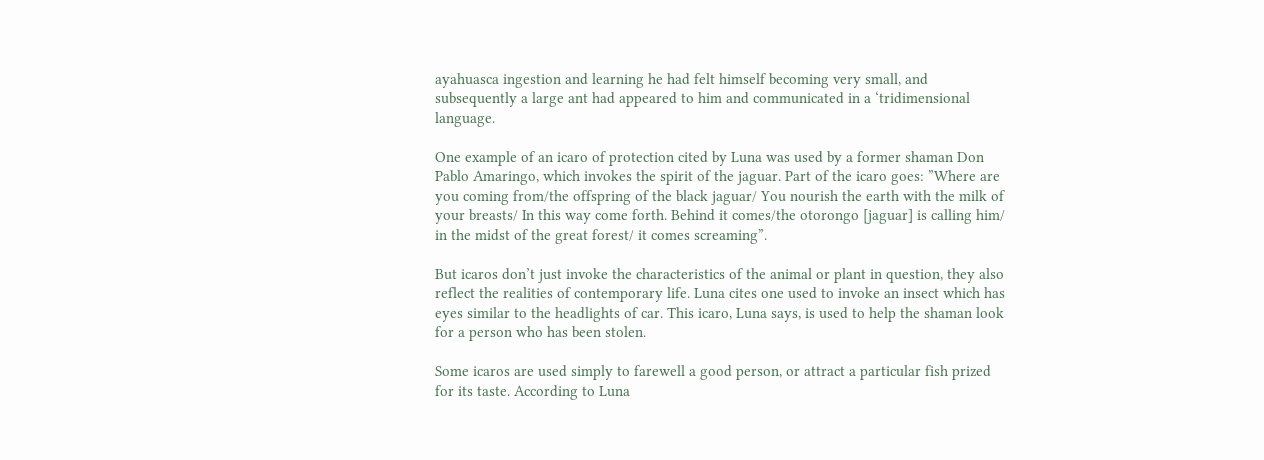ayahuasca ingestion and learning he had felt himself becoming very small, and subsequently a large ant had appeared to him and communicated in a ‘tridimensional language.

One example of an icaro of protection cited by Luna was used by a former shaman Don Pablo Amaringo, which invokes the spirit of the jaguar. Part of the icaro goes: ”Where are you coming from/the offspring of the black jaguar/ You nourish the earth with the milk of your breasts/ In this way come forth. Behind it comes/the otorongo [jaguar] is calling him/ in the midst of the great forest/ it comes screaming”.

But icaros don’t just invoke the characteristics of the animal or plant in question, they also reflect the realities of contemporary life. Luna cites one used to invoke an insect which has eyes similar to the headlights of car. This icaro, Luna says, is used to help the shaman look for a person who has been stolen.

Some icaros are used simply to farewell a good person, or attract a particular fish prized for its taste. According to Luna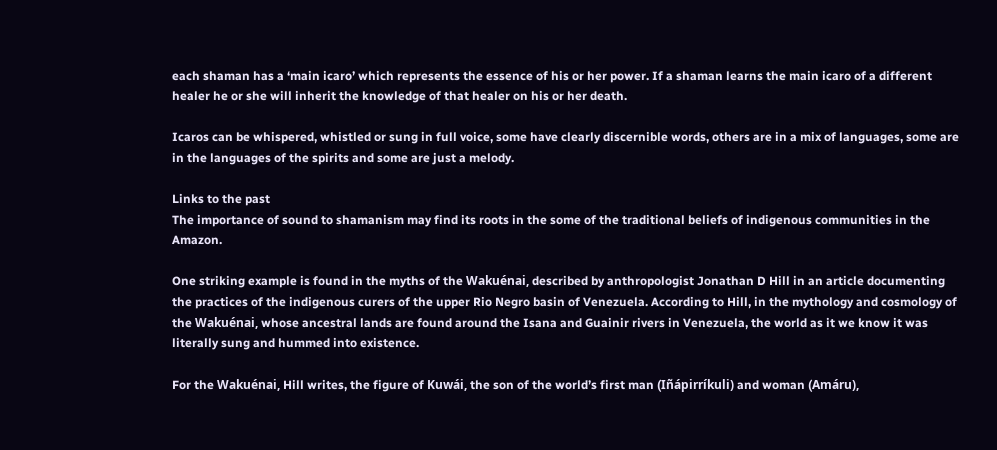each shaman has a ‘main icaro’ which represents the essence of his or her power. If a shaman learns the main icaro of a different healer he or she will inherit the knowledge of that healer on his or her death.

Icaros can be whispered, whistled or sung in full voice, some have clearly discernible words, others are in a mix of languages, some are in the languages of the spirits and some are just a melody.

Links to the past
The importance of sound to shamanism may find its roots in the some of the traditional beliefs of indigenous communities in the Amazon.

One striking example is found in the myths of the Wakuénai, described by anthropologist Jonathan D Hill in an article documenting the practices of the indigenous curers of the upper Rio Negro basin of Venezuela. According to Hill, in the mythology and cosmology of the Wakuénai, whose ancestral lands are found around the Isana and Guainir rivers in Venezuela, the world as it we know it was literally sung and hummed into existence.

For the Wakuénai, Hill writes, the figure of Kuwái, the son of the world’s first man (Iñápirríkuli) and woman (Amáru),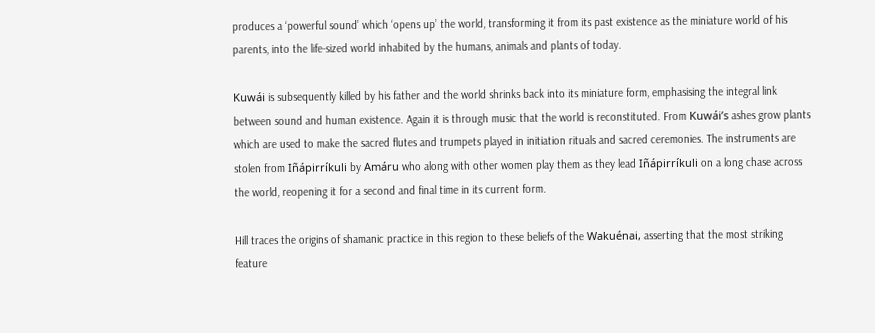produces a ‘powerful sound’ which ‘opens up’ the world, transforming it from its past existence as the miniature world of his parents, into the life-sized world inhabited by the humans, animals and plants of today.

Kuwái is subsequently killed by his father and the world shrinks back into its miniature form, emphasising the integral link between sound and human existence. Again it is through music that the world is reconstituted. From Kuwái’s ashes grow plants which are used to make the sacred flutes and trumpets played in initiation rituals and sacred ceremonies. The instruments are stolen from Iñápirríkuli by Amáru who along with other women play them as they lead Iñápirríkuli on a long chase across the world, reopening it for a second and final time in its current form.

Hill traces the origins of shamanic practice in this region to these beliefs of the Wakuénai, asserting that the most striking feature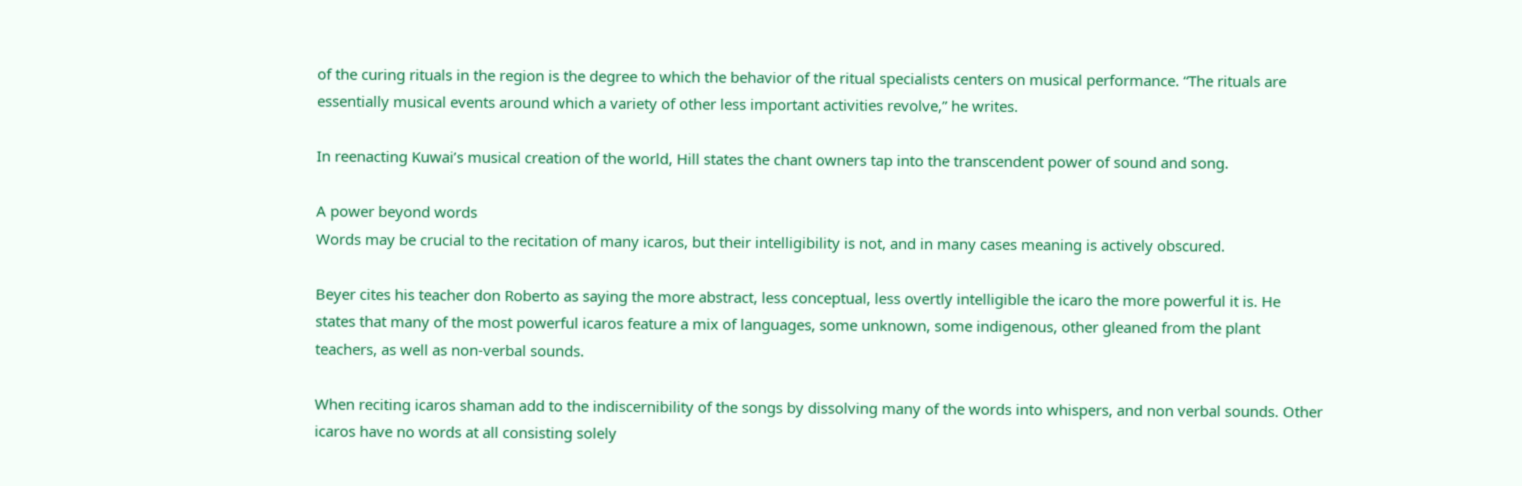of the curing rituals in the region is the degree to which the behavior of the ritual specialists centers on musical performance. “The rituals are essentially musical events around which a variety of other less important activities revolve,” he writes.

In reenacting Kuwai’s musical creation of the world, Hill states the chant owners tap into the transcendent power of sound and song.

A power beyond words
Words may be crucial to the recitation of many icaros, but their intelligibility is not, and in many cases meaning is actively obscured.

Beyer cites his teacher don Roberto as saying the more abstract, less conceptual, less overtly intelligible the icaro the more powerful it is. He states that many of the most powerful icaros feature a mix of languages, some unknown, some indigenous, other gleaned from the plant teachers, as well as non-verbal sounds.

When reciting icaros shaman add to the indiscernibility of the songs by dissolving many of the words into whispers, and non verbal sounds. Other icaros have no words at all consisting solely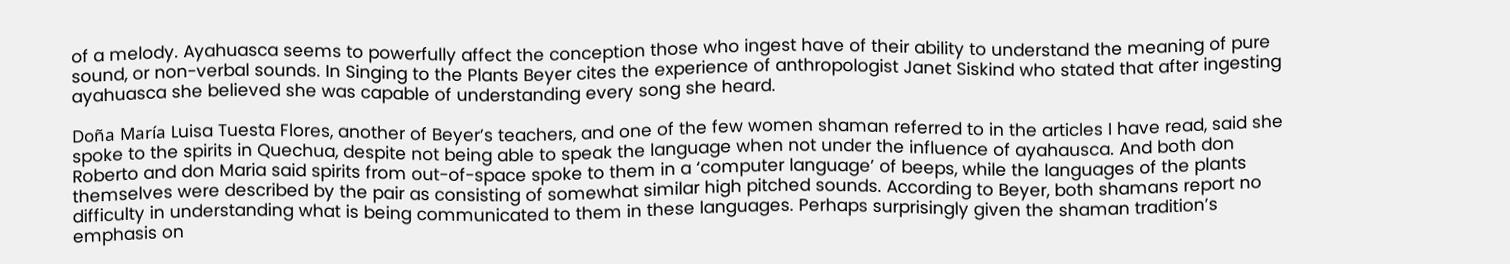of a melody. Ayahuasca seems to powerfully affect the conception those who ingest have of their ability to understand the meaning of pure sound, or non-verbal sounds. In Singing to the Plants Beyer cites the experience of anthropologist Janet Siskind who stated that after ingesting ayahuasca she believed she was capable of understanding every song she heard.

Doña María Luisa Tuesta Flores, another of Beyer’s teachers, and one of the few women shaman referred to in the articles I have read, said she spoke to the spirits in Quechua, despite not being able to speak the language when not under the influence of ayahausca. And both don Roberto and don Maria said spirits from out-of-space spoke to them in a ‘computer language’ of beeps, while the languages of the plants themselves were described by the pair as consisting of somewhat similar high pitched sounds. According to Beyer, both shamans report no difficulty in understanding what is being communicated to them in these languages. Perhaps surprisingly given the shaman tradition’s emphasis on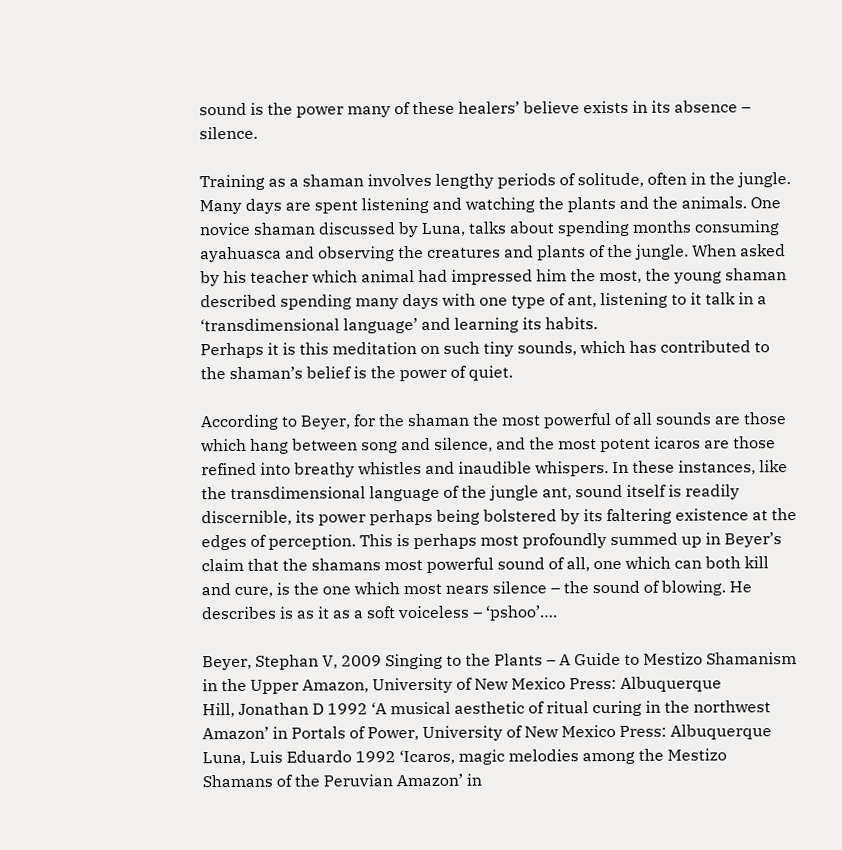sound is the power many of these healers’ believe exists in its absence – silence.

Training as a shaman involves lengthy periods of solitude, often in the jungle. Many days are spent listening and watching the plants and the animals. One novice shaman discussed by Luna, talks about spending months consuming ayahuasca and observing the creatures and plants of the jungle. When asked by his teacher which animal had impressed him the most, the young shaman described spending many days with one type of ant, listening to it talk in a ‘transdimensional language’ and learning its habits.
Perhaps it is this meditation on such tiny sounds, which has contributed to the shaman’s belief is the power of quiet.

According to Beyer, for the shaman the most powerful of all sounds are those which hang between song and silence, and the most potent icaros are those refined into breathy whistles and inaudible whispers. In these instances, like the transdimensional language of the jungle ant, sound itself is readily discernible, its power perhaps being bolstered by its faltering existence at the edges of perception. This is perhaps most profoundly summed up in Beyer’s claim that the shamans most powerful sound of all, one which can both kill and cure, is the one which most nears silence – the sound of blowing. He describes is as it as a soft voiceless – ‘pshoo’….

Beyer, Stephan V, 2009 Singing to the Plants – A Guide to Mestizo Shamanism in the Upper Amazon, University of New Mexico Press: Albuquerque
Hill, Jonathan D 1992 ‘A musical aesthetic of ritual curing in the northwest Amazon’ in Portals of Power, University of New Mexico Press: Albuquerque
Luna, Luis Eduardo 1992 ‘Icaros, magic melodies among the Mestizo Shamans of the Peruvian Amazon’ in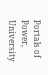Portals of Power, University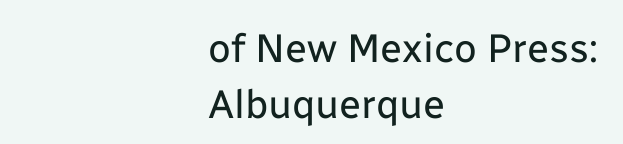of New Mexico Press: Albuquerque